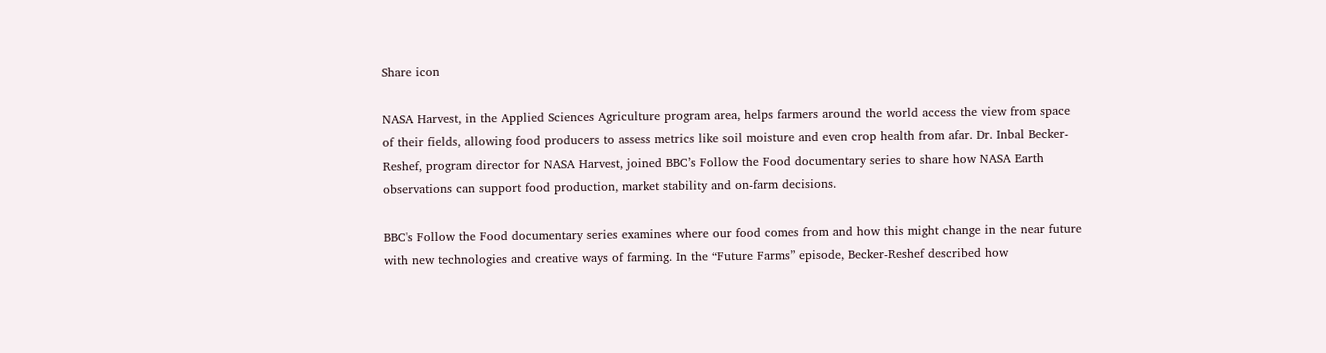Share icon

NASA Harvest, in the Applied Sciences Agriculture program area, helps farmers around the world access the view from space of their fields, allowing food producers to assess metrics like soil moisture and even crop health from afar. Dr. Inbal Becker-Reshef, program director for NASA Harvest, joined BBC’s Follow the Food documentary series to share how NASA Earth observations can support food production, market stability and on-farm decisions.

BBC's Follow the Food documentary series examines where our food comes from and how this might change in the near future with new technologies and creative ways of farming. In the “Future Farms” episode, Becker-Reshef described how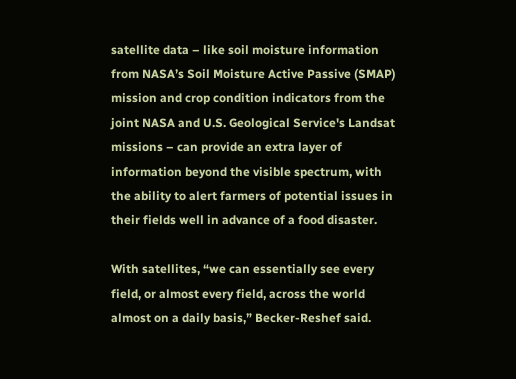satellite data – like soil moisture information from NASA’s Soil Moisture Active Passive (SMAP) mission and crop condition indicators from the joint NASA and U.S. Geological Service's Landsat missions – can provide an extra layer of information beyond the visible spectrum, with the ability to alert farmers of potential issues in their fields well in advance of a food disaster.

With satellites, “we can essentially see every field, or almost every field, across the world almost on a daily basis,” Becker-Reshef said.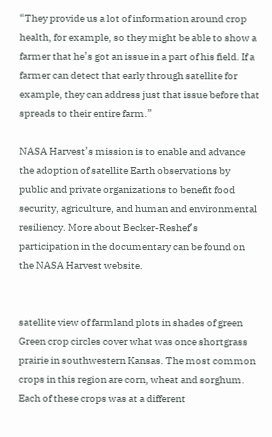“They provide us a lot of information around crop health, for example, so they might be able to show a farmer that he’s got an issue in a part of his field. If a farmer can detect that early through satellite for example, they can address just that issue before that spreads to their entire farm.”

NASA Harvest’s mission is to enable and advance the adoption of satellite Earth observations by public and private organizations to benefit food security, agriculture, and human and environmental resiliency. More about Becker-Reshef’s participation in the documentary can be found on the NASA Harvest website.


satellite view of farmland plots in shades of green
Green crop circles cover what was once shortgrass prairie in southwestern Kansas. The most common crops in this region are corn, wheat and sorghum. Each of these crops was at a different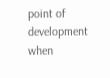point of development when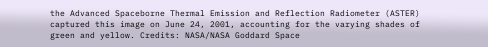the Advanced Spaceborne Thermal Emission and Reflection Radiometer (ASTER) captured this image on June 24, 2001, accounting for the varying shades of green and yellow. Credits: NASA/NASA Goddard Space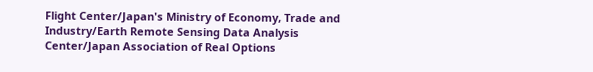Flight Center/Japan's Ministry of Economy, Trade and Industry/Earth Remote Sensing Data Analysis Center/Japan Association of Real Options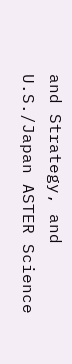and Strategy, and U.S./Japan ASTER Science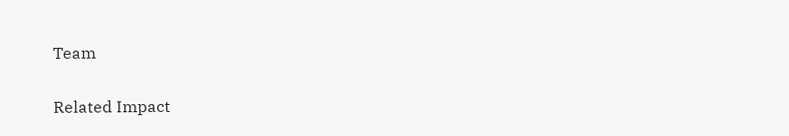Team

Related Impact